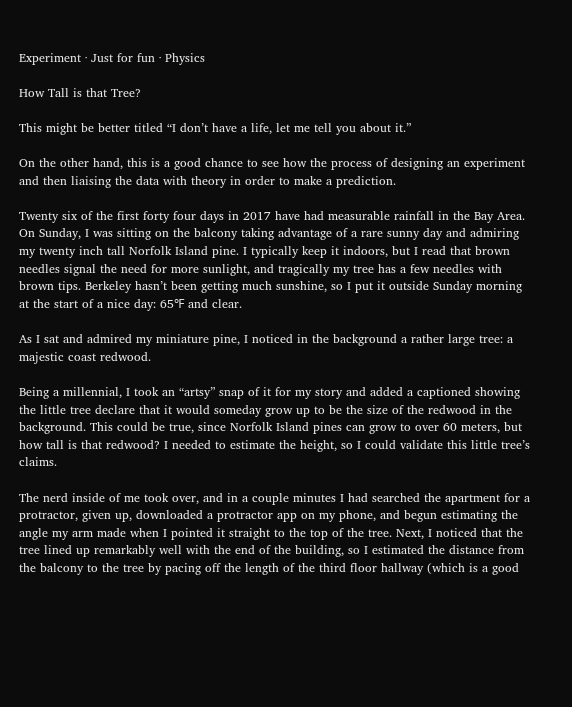Experiment · Just for fun · Physics

How Tall is that Tree?

This might be better titled “I don’t have a life, let me tell you about it.”

On the other hand, this is a good chance to see how the process of designing an experiment and then liaising the data with theory in order to make a prediction.

Twenty six of the first forty four days in 2017 have had measurable rainfall in the Bay Area.  On Sunday, I was sitting on the balcony taking advantage of a rare sunny day and admiring my twenty inch tall Norfolk Island pine. I typically keep it indoors, but I read that brown needles signal the need for more sunlight, and tragically my tree has a few needles with brown tips. Berkeley hasn’t been getting much sunshine, so I put it outside Sunday morning at the start of a nice day: 65℉ and clear.

As I sat and admired my miniature pine, I noticed in the background a rather large tree: a majestic coast redwood.

Being a millennial, I took an “artsy” snap of it for my story and added a captioned showing the little tree declare that it would someday grow up to be the size of the redwood in the background. This could be true, since Norfolk Island pines can grow to over 60 meters, but how tall is that redwood? I needed to estimate the height, so I could validate this little tree’s claims.

The nerd inside of me took over, and in a couple minutes I had searched the apartment for a protractor, given up, downloaded a protractor app on my phone, and begun estimating the angle my arm made when I pointed it straight to the top of the tree. Next, I noticed that the tree lined up remarkably well with the end of the building, so I estimated the distance from the balcony to the tree by pacing off the length of the third floor hallway (which is a good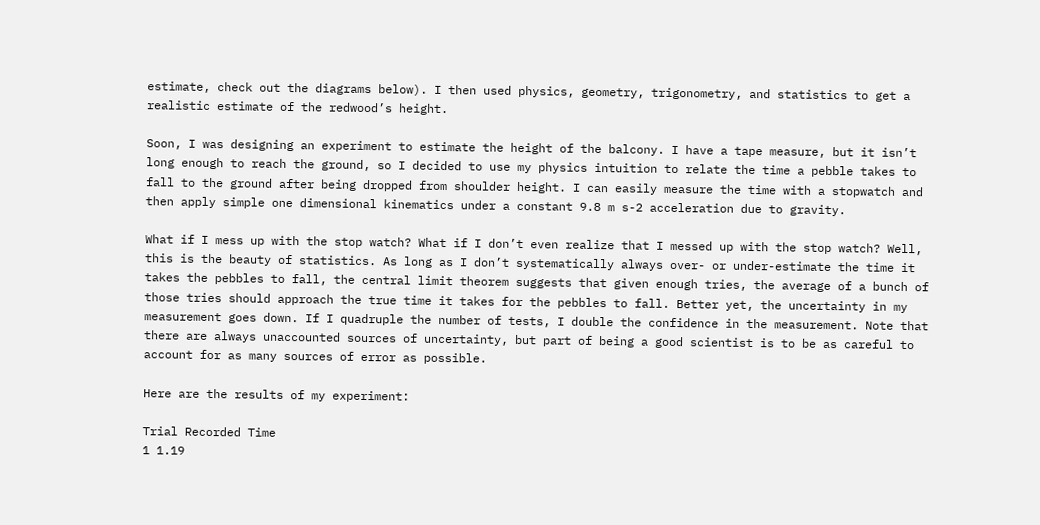estimate, check out the diagrams below). I then used physics, geometry, trigonometry, and statistics to get a realistic estimate of the redwood’s height.

Soon, I was designing an experiment to estimate the height of the balcony. I have a tape measure, but it isn’t long enough to reach the ground, so I decided to use my physics intuition to relate the time a pebble takes to fall to the ground after being dropped from shoulder height. I can easily measure the time with a stopwatch and then apply simple one dimensional kinematics under a constant 9.8 m s-2 acceleration due to gravity.

What if I mess up with the stop watch? What if I don’t even realize that I messed up with the stop watch? Well, this is the beauty of statistics. As long as I don’t systematically always over- or under-estimate the time it takes the pebbles to fall, the central limit theorem suggests that given enough tries, the average of a bunch of those tries should approach the true time it takes for the pebbles to fall. Better yet, the uncertainty in my measurement goes down. If I quadruple the number of tests, I double the confidence in the measurement. Note that there are always unaccounted sources of uncertainty, but part of being a good scientist is to be as careful to account for as many sources of error as possible.

Here are the results of my experiment:

Trial Recorded Time
1 1.19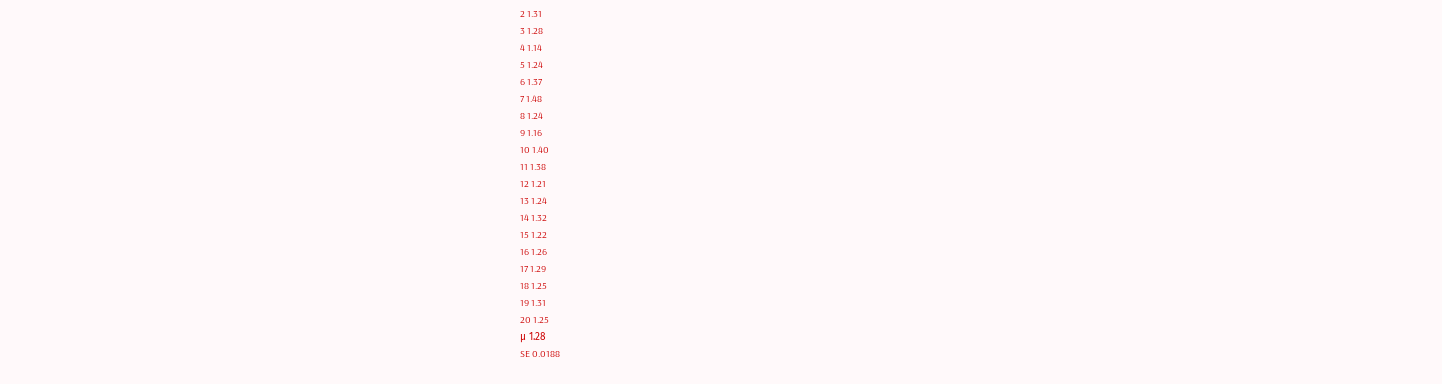2 1.31
3 1.28
4 1.14
5 1.24
6 1.37
7 1.48
8 1.24
9 1.16
10 1.40
11 1.38
12 1.21
13 1.24
14 1.32
15 1.22
16 1.26
17 1.29
18 1.25
19 1.31
20 1.25
μ 1.28
SE 0.0188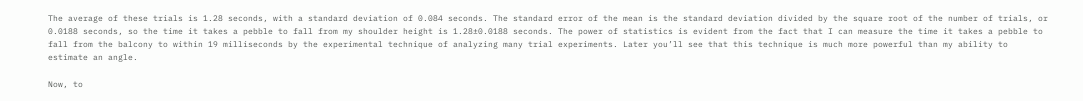The average of these trials is 1.28 seconds, with a standard deviation of 0.084 seconds. The standard error of the mean is the standard deviation divided by the square root of the number of trials, or 0.0188 seconds, so the time it takes a pebble to fall from my shoulder height is 1.28±0.0188 seconds. The power of statistics is evident from the fact that I can measure the time it takes a pebble to fall from the balcony to within 19 milliseconds by the experimental technique of analyzing many trial experiments. Later you’ll see that this technique is much more powerful than my ability to estimate an angle.

Now, to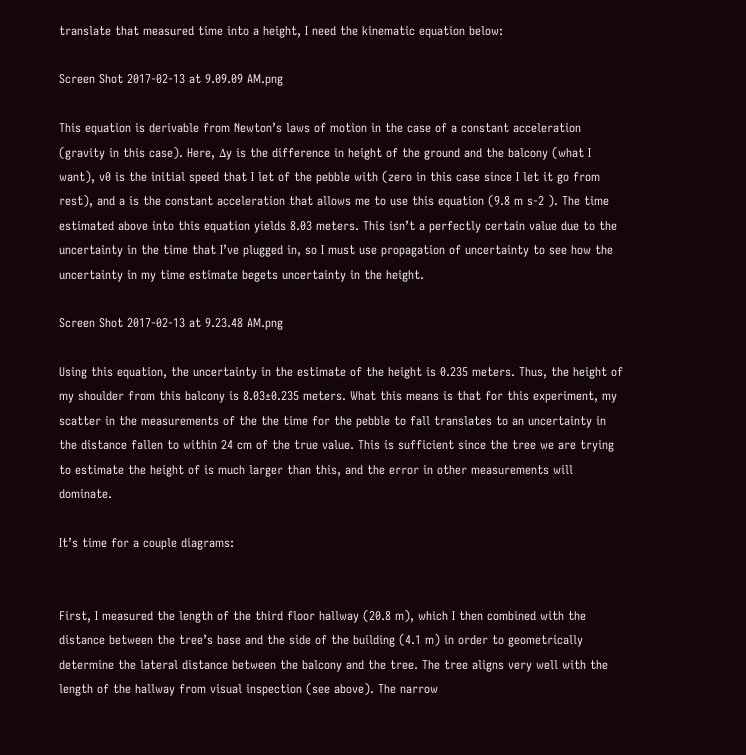translate that measured time into a height, I need the kinematic equation below:

Screen Shot 2017-02-13 at 9.09.09 AM.png

This equation is derivable from Newton’s laws of motion in the case of a constant acceleration (gravity in this case). Here, Δy is the difference in height of the ground and the balcony (what I want), v0 is the initial speed that I let of the pebble with (zero in this case since I let it go from rest), and a is the constant acceleration that allows me to use this equation (9.8 m s-2 ). The time estimated above into this equation yields 8.03 meters. This isn’t a perfectly certain value due to the uncertainty in the time that I’ve plugged in, so I must use propagation of uncertainty to see how the uncertainty in my time estimate begets uncertainty in the height.

Screen Shot 2017-02-13 at 9.23.48 AM.png

Using this equation, the uncertainty in the estimate of the height is 0.235 meters. Thus, the height of my shoulder from this balcony is 8.03±0.235 meters. What this means is that for this experiment, my scatter in the measurements of the the time for the pebble to fall translates to an uncertainty in the distance fallen to within 24 cm of the true value. This is sufficient since the tree we are trying to estimate the height of is much larger than this, and the error in other measurements will dominate.

It’s time for a couple diagrams:


First, I measured the length of the third floor hallway (20.8 m), which I then combined with the distance between the tree’s base and the side of the building (4.1 m) in order to geometrically determine the lateral distance between the balcony and the tree. The tree aligns very well with the length of the hallway from visual inspection (see above). The narrow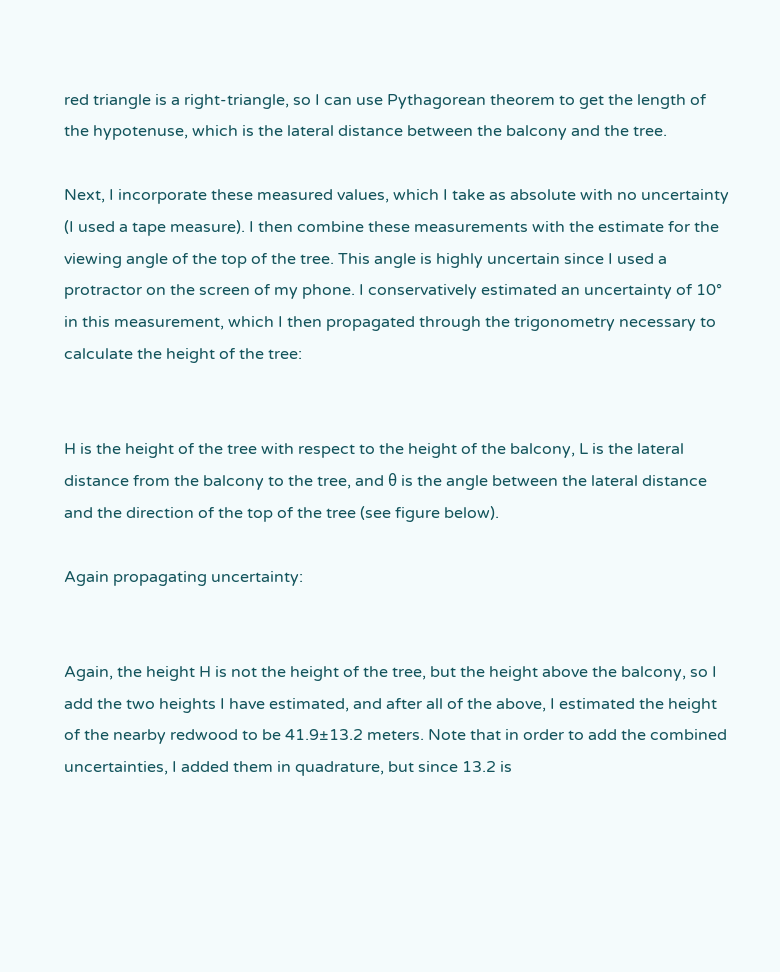red triangle is a right-triangle, so I can use Pythagorean theorem to get the length of the hypotenuse, which is the lateral distance between the balcony and the tree.

Next, I incorporate these measured values, which I take as absolute with no uncertainty (I used a tape measure). I then combine these measurements with the estimate for the viewing angle of the top of the tree. This angle is highly uncertain since I used a protractor on the screen of my phone. I conservatively estimated an uncertainty of 10° in this measurement, which I then propagated through the trigonometry necessary to calculate the height of the tree:


H is the height of the tree with respect to the height of the balcony, L is the lateral distance from the balcony to the tree, and θ is the angle between the lateral distance and the direction of the top of the tree (see figure below).

Again propagating uncertainty:


Again, the height H is not the height of the tree, but the height above the balcony, so I add the two heights I have estimated, and after all of the above, I estimated the height of the nearby redwood to be 41.9±13.2 meters. Note that in order to add the combined uncertainties, I added them in quadrature, but since 13.2 is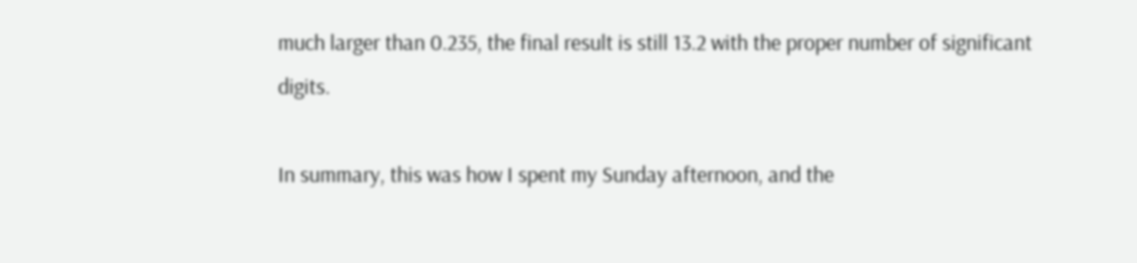much larger than 0.235, the final result is still 13.2 with the proper number of significant digits.

In summary, this was how I spent my Sunday afternoon, and the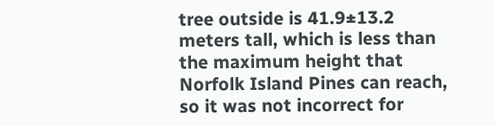tree outside is 41.9±13.2 meters tall, which is less than the maximum height that Norfolk Island Pines can reach, so it was not incorrect for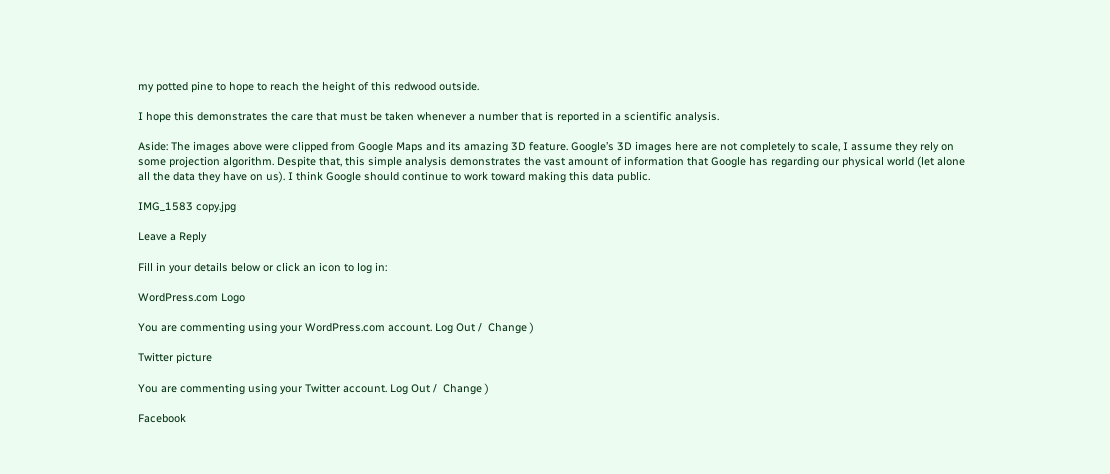my potted pine to hope to reach the height of this redwood outside.

I hope this demonstrates the care that must be taken whenever a number that is reported in a scientific analysis.

Aside: The images above were clipped from Google Maps and its amazing 3D feature. Google’s 3D images here are not completely to scale, I assume they rely on some projection algorithm. Despite that, this simple analysis demonstrates the vast amount of information that Google has regarding our physical world (let alone all the data they have on us). I think Google should continue to work toward making this data public.

IMG_1583 copy.jpg

Leave a Reply

Fill in your details below or click an icon to log in:

WordPress.com Logo

You are commenting using your WordPress.com account. Log Out /  Change )

Twitter picture

You are commenting using your Twitter account. Log Out /  Change )

Facebook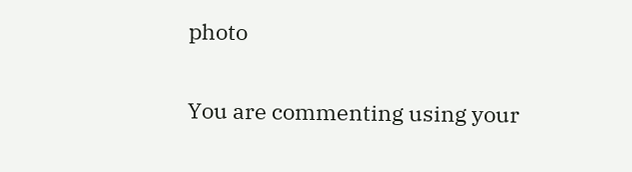photo

You are commenting using your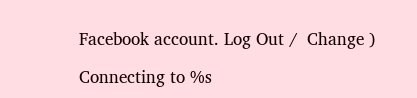Facebook account. Log Out /  Change )

Connecting to %s